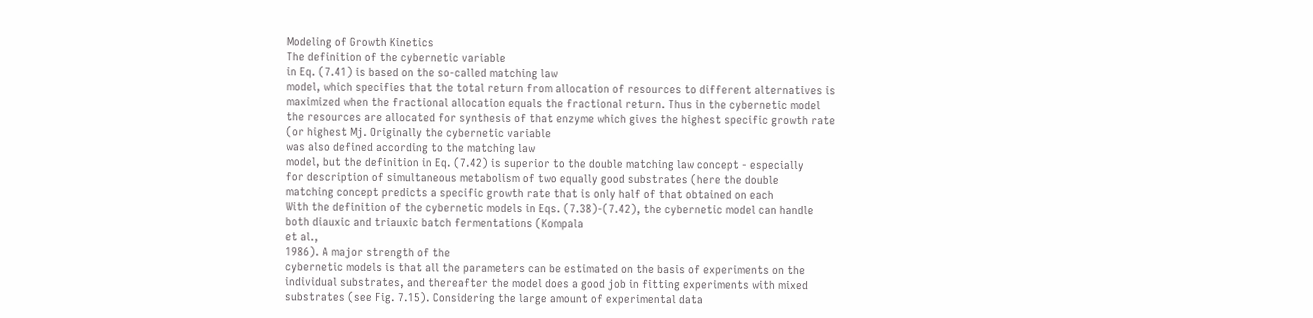Modeling of Growth Kinetics
The definition of the cybernetic variable
in Eq. (7.41) is based on the so-called matching law
model, which specifies that the total return from allocation of resources to different alternatives is
maximized when the fractional allocation equals the fractional return. Thus in the cybernetic model
the resources are allocated for synthesis of that enzyme which gives the highest specific growth rate
(or highest Mj. Originally the cybernetic variable
was also defined according to the matching law
model, but the definition in Eq. (7.42) is superior to the double matching law concept - especially
for description of simultaneous metabolism of two equally good substrates (here the double
matching concept predicts a specific growth rate that is only half of that obtained on each
With the definition of the cybernetic models in Eqs. (7.38)-(7.42), the cybernetic model can handle
both diauxic and triauxic batch fermentations (Kompala
et al.,
1986). A major strength of the
cybernetic models is that all the parameters can be estimated on the basis of experiments on the
individual substrates, and thereafter the model does a good job in fitting experiments with mixed
substrates (see Fig. 7.15). Considering the large amount of experimental data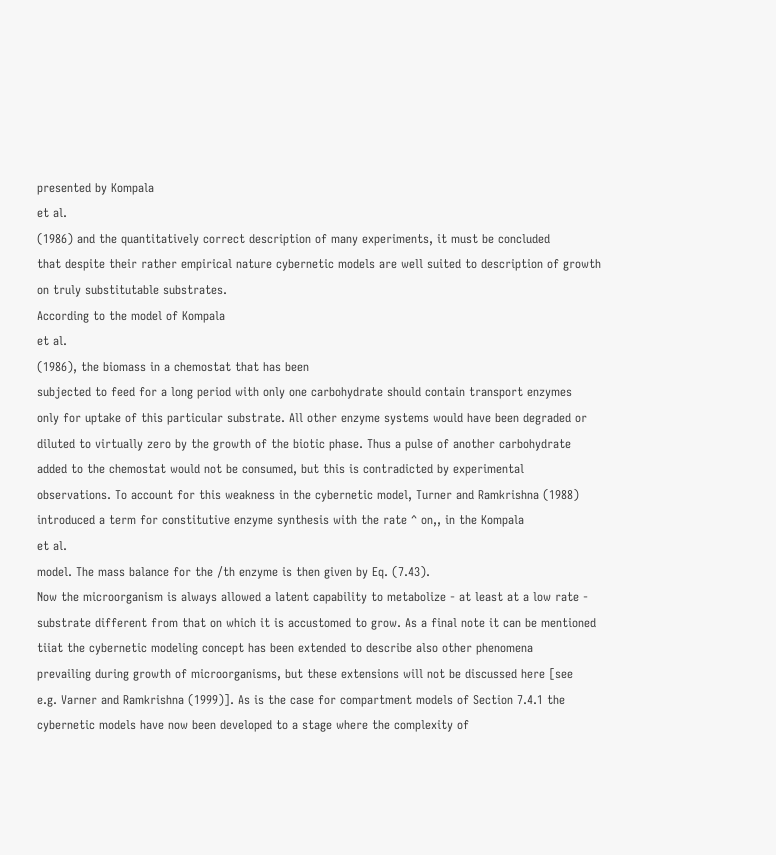presented by Kompala
et al.
(1986) and the quantitatively correct description of many experiments, it must be concluded
that despite their rather empirical nature cybernetic models are well suited to description of growth
on truly substitutable substrates.
According to the model of Kompala
et al.
(1986), the biomass in a chemostat that has been
subjected to feed for a long period with only one carbohydrate should contain transport enzymes
only for uptake of this particular substrate. All other enzyme systems would have been degraded or
diluted to virtually zero by the growth of the biotic phase. Thus a pulse of another carbohydrate
added to the chemostat would not be consumed, but this is contradicted by experimental
observations. To account for this weakness in the cybernetic model, Turner and Ramkrishna (1988)
introduced a term for constitutive enzyme synthesis with the rate ^ on,, in the Kompala
et al.
model. The mass balance for the /th enzyme is then given by Eq. (7.43).
Now the microorganism is always allowed a latent capability to metabolize - at least at a low rate -
substrate different from that on which it is accustomed to grow. As a final note it can be mentioned
tiiat the cybernetic modeling concept has been extended to describe also other phenomena
prevailing during growth of microorganisms, but these extensions will not be discussed here [see
e.g. Varner and Ramkrishna (1999)]. As is the case for compartment models of Section 7.4.1 the
cybernetic models have now been developed to a stage where the complexity of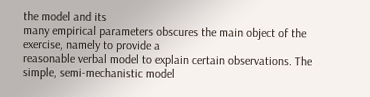the model and its
many empirical parameters obscures the main object of the exercise, namely to provide a
reasonable verbal model to explain certain observations. The simple, semi-mechanistic model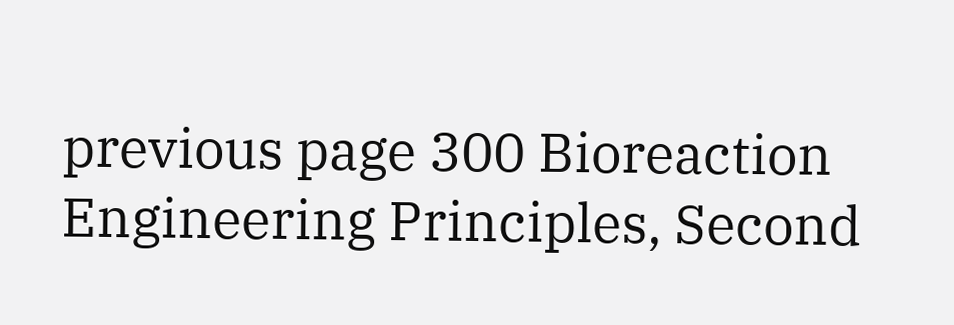previous page 300 Bioreaction Engineering Principles, Second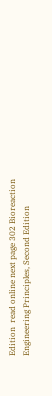Edition  read online next page 302 Bioreaction Engineering Principles, Second Edition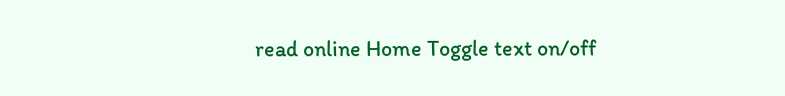read online Home Toggle text on/off